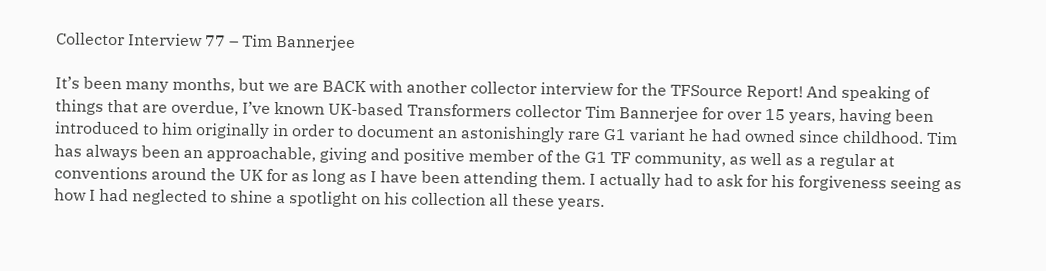Collector Interview 77 – Tim Bannerjee

It’s been many months, but we are BACK with another collector interview for the TFSource Report! And speaking of things that are overdue, I’ve known UK-based Transformers collector Tim Bannerjee for over 15 years, having been introduced to him originally in order to document an astonishingly rare G1 variant he had owned since childhood. Tim has always been an approachable, giving and positive member of the G1 TF community, as well as a regular at conventions around the UK for as long as I have been attending them. I actually had to ask for his forgiveness seeing as how I had neglected to shine a spotlight on his collection all these years.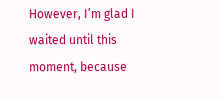However, I’m glad I waited until this moment, because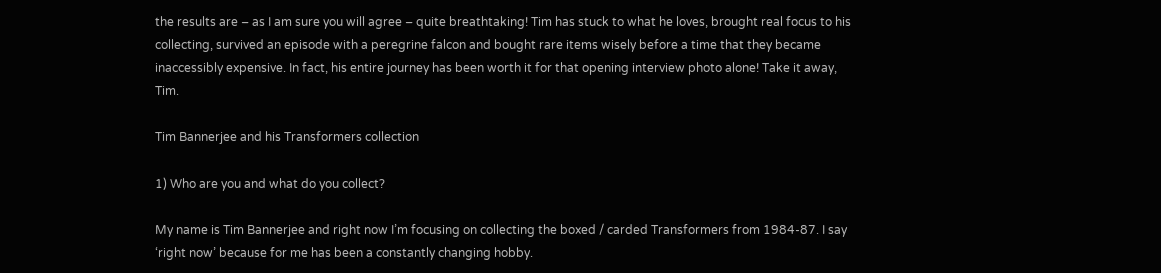the results are – as I am sure you will agree – quite breathtaking! Tim has stuck to what he loves, brought real focus to his collecting, survived an episode with a peregrine falcon and bought rare items wisely before a time that they became inaccessibly expensive. In fact, his entire journey has been worth it for that opening interview photo alone! Take it away, Tim.

Tim Bannerjee and his Transformers collection

1) Who are you and what do you collect?

My name is Tim Bannerjee and right now I’m focusing on collecting the boxed / carded Transformers from 1984-87. I say ‘right now’ because for me has been a constantly changing hobby.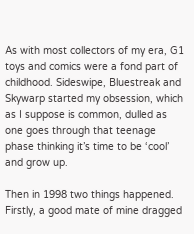As with most collectors of my era, G1 toys and comics were a fond part of childhood. Sideswipe, Bluestreak and Skywarp started my obsession, which as I suppose is common, dulled as one goes through that teenage phase thinking it’s time to be ‘cool’ and grow up.

Then in 1998 two things happened. Firstly, a good mate of mine dragged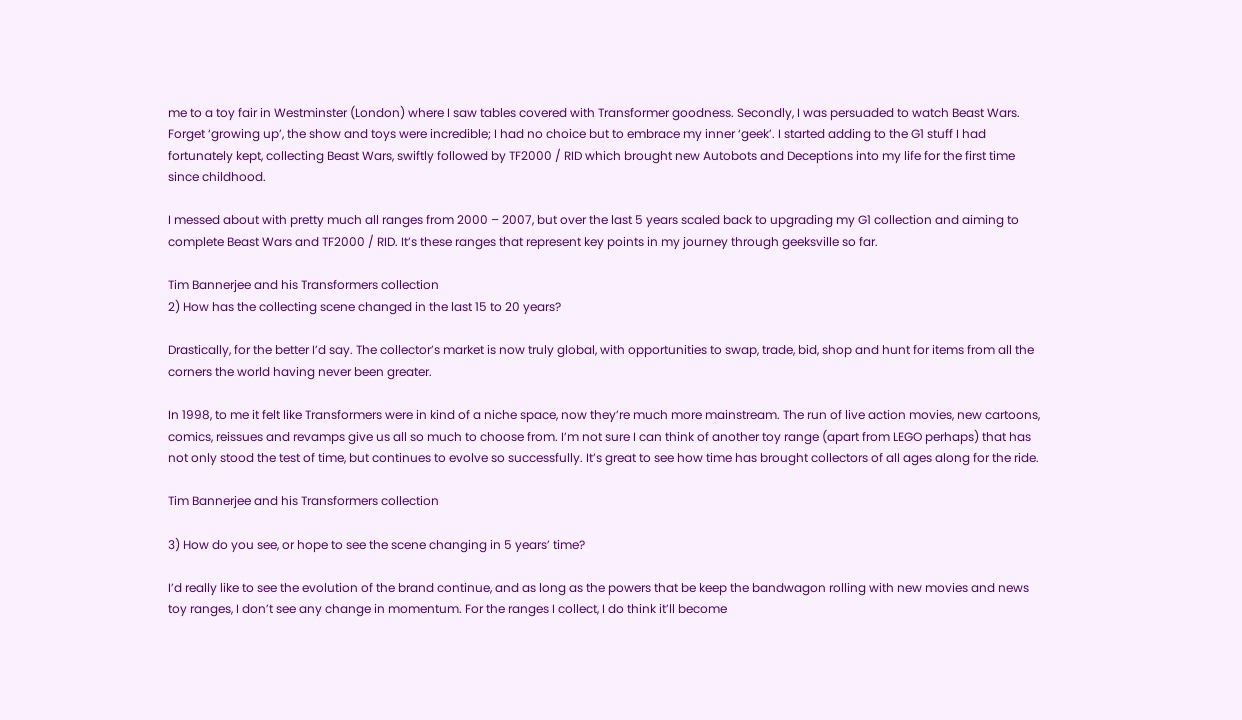me to a toy fair in Westminster (London) where I saw tables covered with Transformer goodness. Secondly, I was persuaded to watch Beast Wars. Forget ‘growing up’, the show and toys were incredible; I had no choice but to embrace my inner ‘geek’. I started adding to the G1 stuff I had fortunately kept, collecting Beast Wars, swiftly followed by TF2000 / RID which brought new Autobots and Deceptions into my life for the first time since childhood.

I messed about with pretty much all ranges from 2000 – 2007, but over the last 5 years scaled back to upgrading my G1 collection and aiming to complete Beast Wars and TF2000 / RID. It’s these ranges that represent key points in my journey through geeksville so far.

Tim Bannerjee and his Transformers collection
2) How has the collecting scene changed in the last 15 to 20 years?

Drastically, for the better I’d say. The collector’s market is now truly global, with opportunities to swap, trade, bid, shop and hunt for items from all the corners the world having never been greater.

In 1998, to me it felt like Transformers were in kind of a niche space, now they’re much more mainstream. The run of live action movies, new cartoons, comics, reissues and revamps give us all so much to choose from. I’m not sure I can think of another toy range (apart from LEGO perhaps) that has not only stood the test of time, but continues to evolve so successfully. It’s great to see how time has brought collectors of all ages along for the ride.

Tim Bannerjee and his Transformers collection

3) How do you see, or hope to see the scene changing in 5 years’ time?

I’d really like to see the evolution of the brand continue, and as long as the powers that be keep the bandwagon rolling with new movies and news toy ranges, I don’t see any change in momentum. For the ranges I collect, I do think it’ll become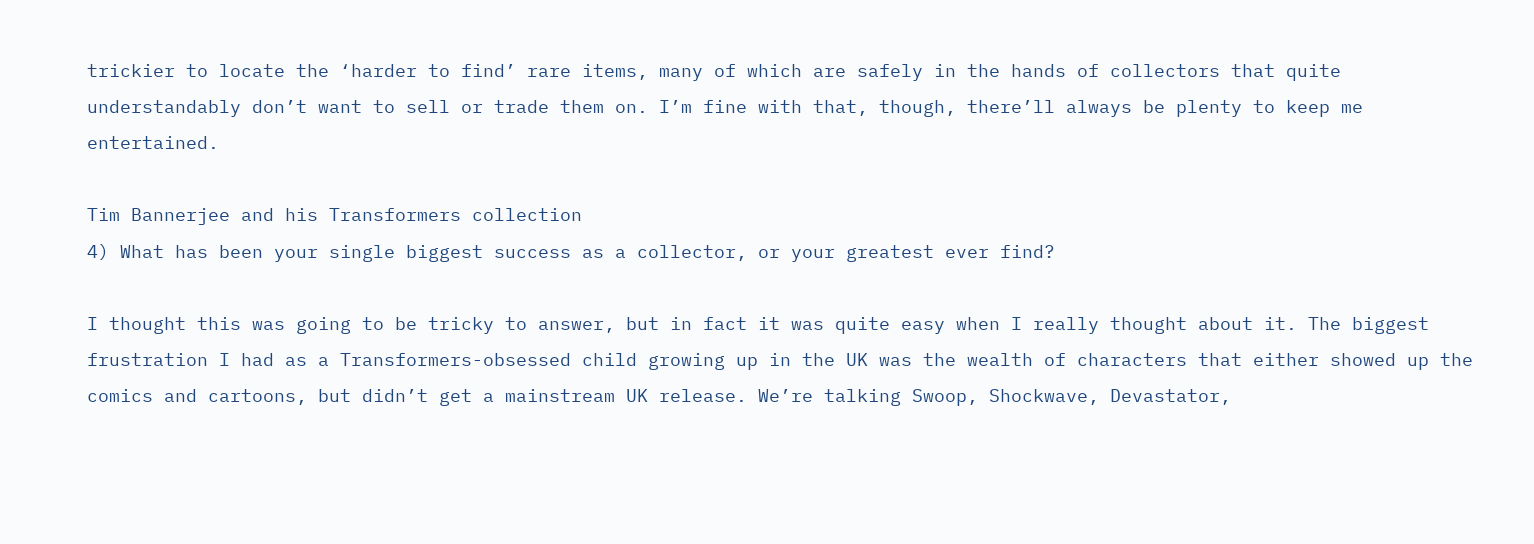trickier to locate the ‘harder to find’ rare items, many of which are safely in the hands of collectors that quite understandably don’t want to sell or trade them on. I’m fine with that, though, there’ll always be plenty to keep me entertained.

Tim Bannerjee and his Transformers collection
4) What has been your single biggest success as a collector, or your greatest ever find?

I thought this was going to be tricky to answer, but in fact it was quite easy when I really thought about it. The biggest frustration I had as a Transformers-obsessed child growing up in the UK was the wealth of characters that either showed up the comics and cartoons, but didn’t get a mainstream UK release. We’re talking Swoop, Shockwave, Devastator,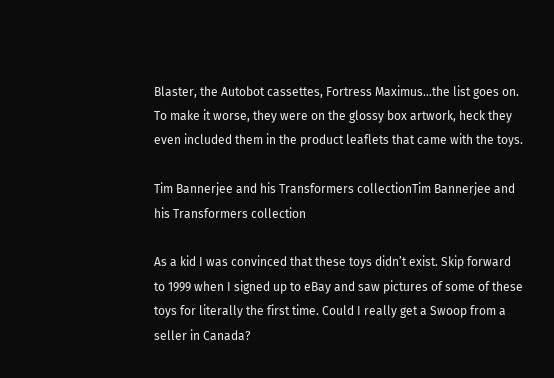Blaster, the Autobot cassettes, Fortress Maximus…the list goes on. To make it worse, they were on the glossy box artwork, heck they even included them in the product leaflets that came with the toys.

Tim Bannerjee and his Transformers collectionTim Bannerjee and his Transformers collection

As a kid I was convinced that these toys didn’t exist. Skip forward to 1999 when I signed up to eBay and saw pictures of some of these toys for literally the first time. Could I really get a Swoop from a seller in Canada?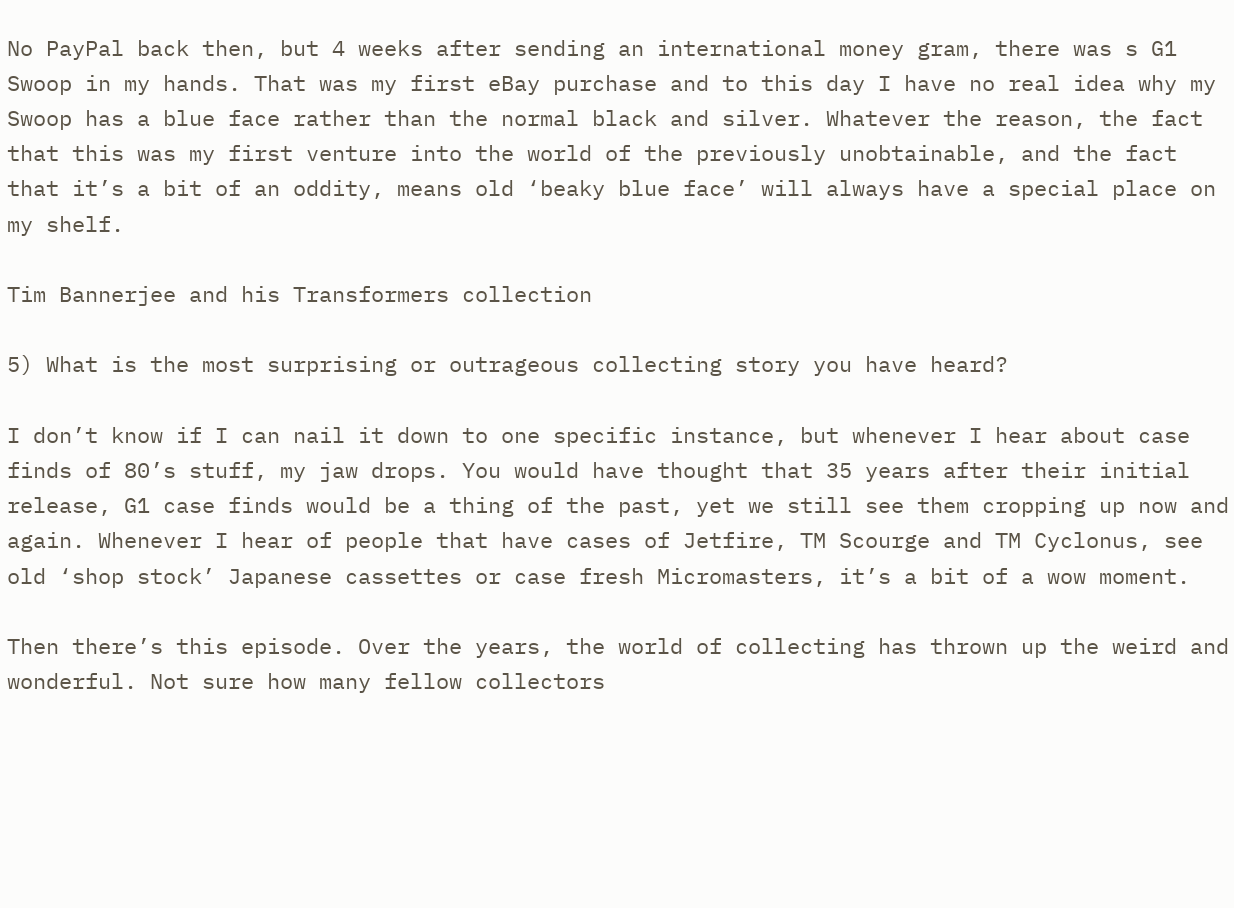No PayPal back then, but 4 weeks after sending an international money gram, there was s G1 Swoop in my hands. That was my first eBay purchase and to this day I have no real idea why my Swoop has a blue face rather than the normal black and silver. Whatever the reason, the fact that this was my first venture into the world of the previously unobtainable, and the fact that it’s a bit of an oddity, means old ‘beaky blue face’ will always have a special place on my shelf.

Tim Bannerjee and his Transformers collection

5) What is the most surprising or outrageous collecting story you have heard?

I don’t know if I can nail it down to one specific instance, but whenever I hear about case finds of 80’s stuff, my jaw drops. You would have thought that 35 years after their initial release, G1 case finds would be a thing of the past, yet we still see them cropping up now and again. Whenever I hear of people that have cases of Jetfire, TM Scourge and TM Cyclonus, see old ‘shop stock’ Japanese cassettes or case fresh Micromasters, it’s a bit of a wow moment.

Then there’s this episode. Over the years, the world of collecting has thrown up the weird and wonderful. Not sure how many fellow collectors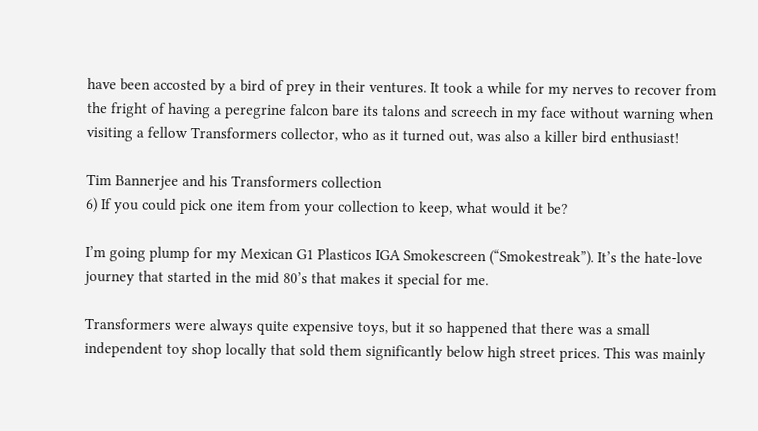have been accosted by a bird of prey in their ventures. It took a while for my nerves to recover from the fright of having a peregrine falcon bare its talons and screech in my face without warning when visiting a fellow Transformers collector, who as it turned out, was also a killer bird enthusiast!

Tim Bannerjee and his Transformers collection
6) If you could pick one item from your collection to keep, what would it be?

I’m going plump for my Mexican G1 Plasticos IGA Smokescreen (“Smokestreak”). It’s the hate-love journey that started in the mid 80’s that makes it special for me.

Transformers were always quite expensive toys, but it so happened that there was a small independent toy shop locally that sold them significantly below high street prices. This was mainly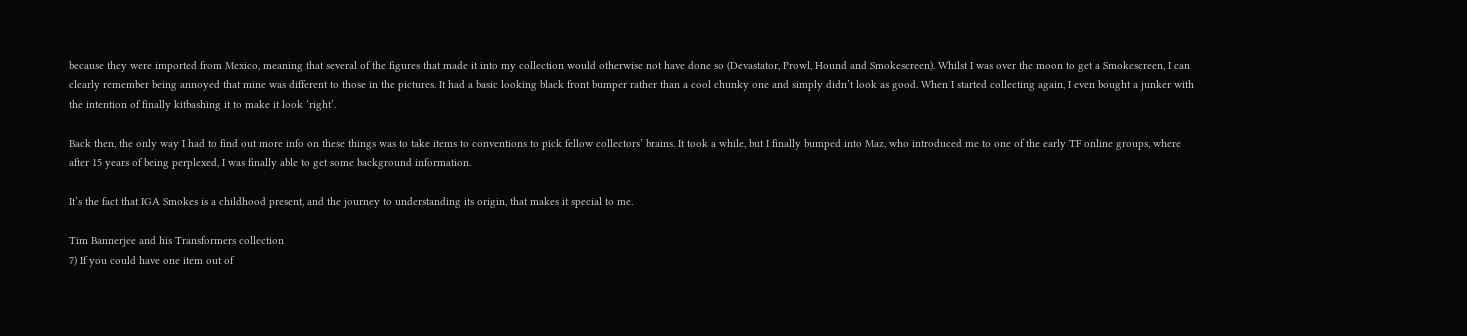because they were imported from Mexico, meaning that several of the figures that made it into my collection would otherwise not have done so (Devastator, Prowl, Hound and Smokescreen). Whilst I was over the moon to get a Smokescreen, I can clearly remember being annoyed that mine was different to those in the pictures. It had a basic looking black front bumper rather than a cool chunky one and simply didn’t look as good. When I started collecting again, I even bought a junker with the intention of finally kitbashing it to make it look ‘right’.

Back then, the only way I had to find out more info on these things was to take items to conventions to pick fellow collectors’ brains. It took a while, but I finally bumped into Maz, who introduced me to one of the early TF online groups, where after 15 years of being perplexed, I was finally able to get some background information.

It’s the fact that IGA Smokes is a childhood present, and the journey to understanding its origin, that makes it special to me.

Tim Bannerjee and his Transformers collection
7) If you could have one item out of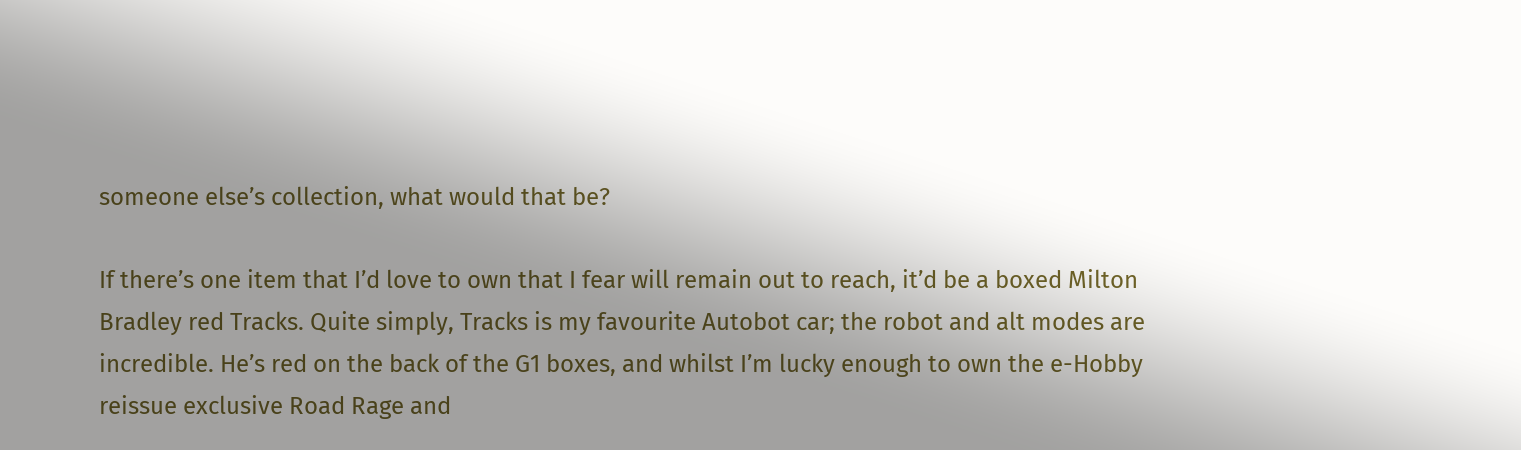someone else’s collection, what would that be?

If there’s one item that I’d love to own that I fear will remain out to reach, it’d be a boxed Milton Bradley red Tracks. Quite simply, Tracks is my favourite Autobot car; the robot and alt modes are incredible. He’s red on the back of the G1 boxes, and whilst I’m lucky enough to own the e-Hobby reissue exclusive Road Rage and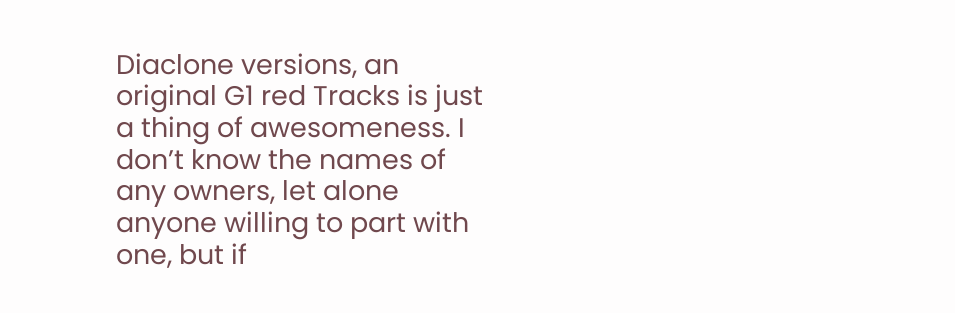Diaclone versions, an original G1 red Tracks is just a thing of awesomeness. I don’t know the names of any owners, let alone anyone willing to part with one, but if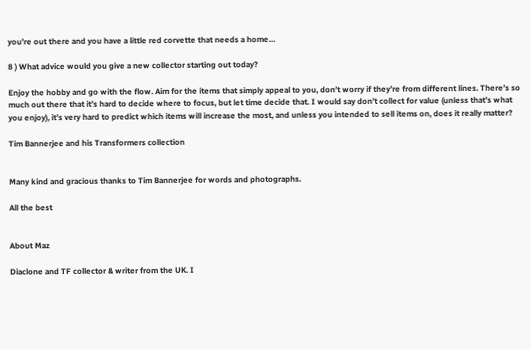you’re out there and you have a little red corvette that needs a home…

8 ) What advice would you give a new collector starting out today?

Enjoy the hobby and go with the flow. Aim for the items that simply appeal to you, don’t worry if they’re from different lines. There’s so much out there that it’s hard to decide where to focus, but let time decide that. I would say don’t collect for value (unless that’s what you enjoy), it’s very hard to predict which items will increase the most, and unless you intended to sell items on, does it really matter?

Tim Bannerjee and his Transformers collection


Many kind and gracious thanks to Tim Bannerjee for words and photographs.

All the best


About Maz

Diaclone and TF collector & writer from the UK. I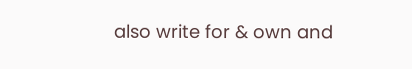also write for & own and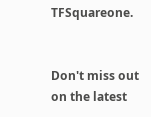TFSquareone.


Don't miss out on the latest